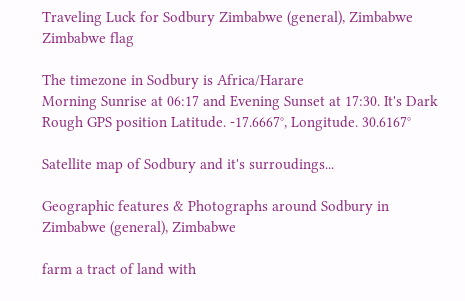Traveling Luck for Sodbury Zimbabwe (general), Zimbabwe Zimbabwe flag

The timezone in Sodbury is Africa/Harare
Morning Sunrise at 06:17 and Evening Sunset at 17:30. It's Dark
Rough GPS position Latitude. -17.6667°, Longitude. 30.6167°

Satellite map of Sodbury and it's surroudings...

Geographic features & Photographs around Sodbury in Zimbabwe (general), Zimbabwe

farm a tract of land with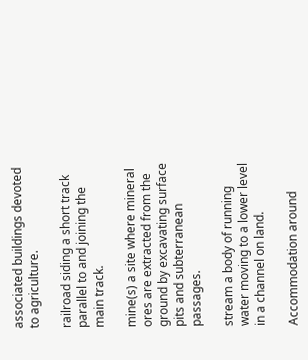associated buildings devoted to agriculture.

railroad siding a short track parallel to and joining the main track.

mine(s) a site where mineral ores are extracted from the ground by excavating surface pits and subterranean passages.

stream a body of running water moving to a lower level in a channel on land.

Accommodation around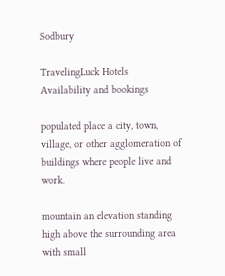Sodbury

TravelingLuck Hotels
Availability and bookings

populated place a city, town, village, or other agglomeration of buildings where people live and work.

mountain an elevation standing high above the surrounding area with small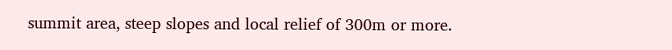summit area, steep slopes and local relief of 300m or more.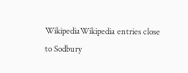WikipediaWikipedia entries close to Sodbury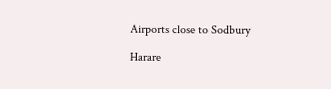Airports close to Sodbury

Harare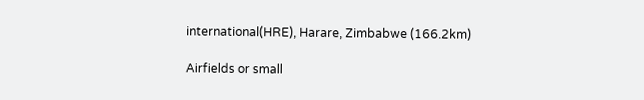international(HRE), Harare, Zimbabwe (166.2km)

Airfields or small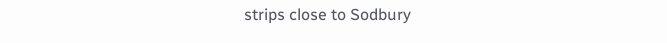strips close to Sodbury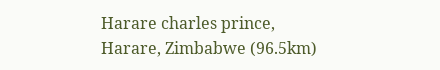Harare charles prince, Harare, Zimbabwe (96.5km)